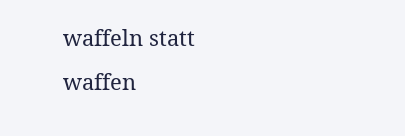waffeln statt waffen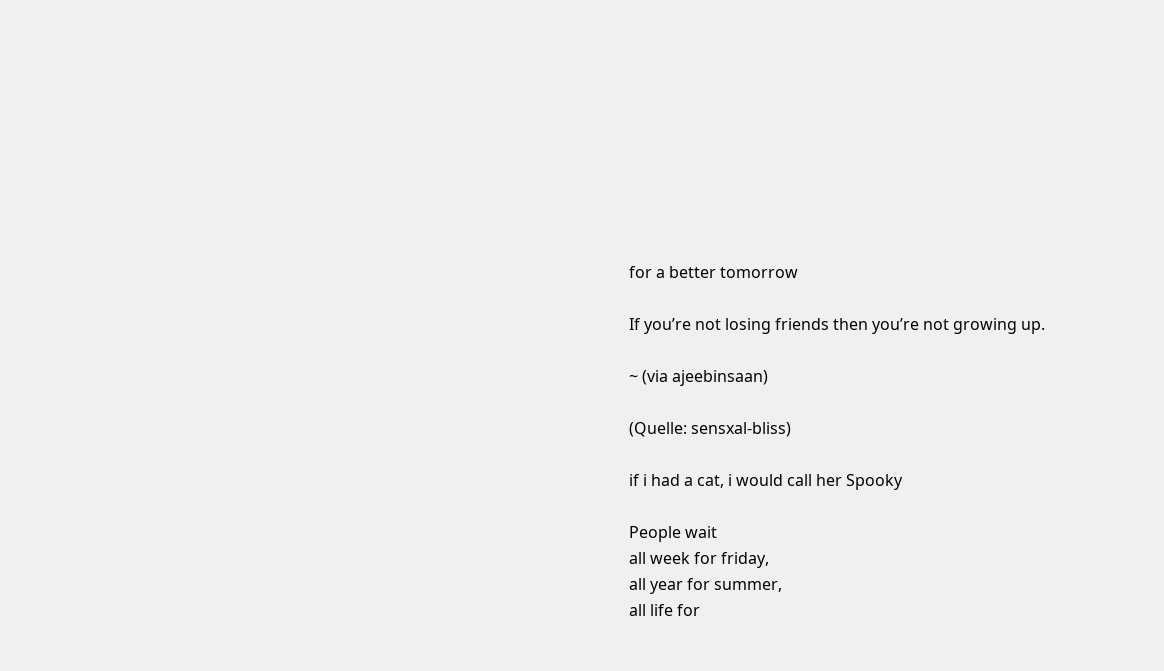for a better tomorrow

If you’re not losing friends then you’re not growing up.

~ (via ajeebinsaan)

(Quelle: sensxal-bliss)

if i had a cat, i would call her Spooky

People wait
all week for friday,
all year for summer,
all life for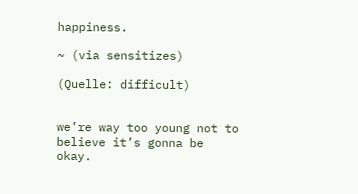happiness.

~ (via sensitizes)

(Quelle: difficult)


we’re way too young not to believe it’s gonna be okay.